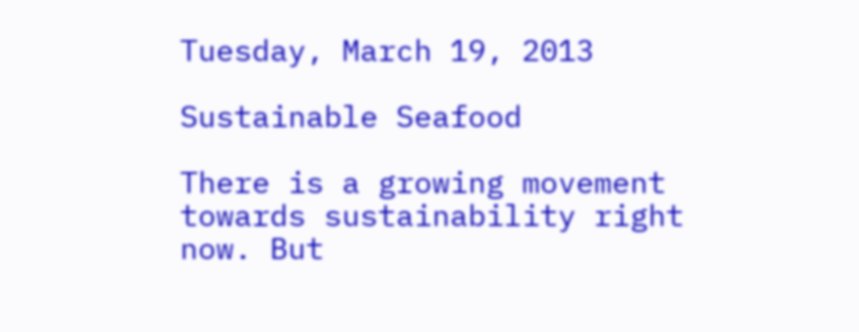Tuesday, March 19, 2013

Sustainable Seafood

There is a growing movement towards sustainability right now. But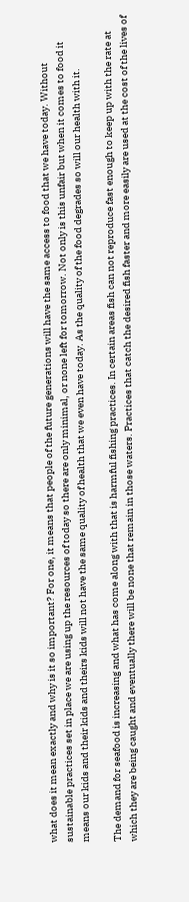what does it mean exactly and why is it so important? For one, it means that people of the future generations will have the same access to food that we have today. Without sustainable practices set in place we are using up the resources of today so there are only minimal, or none left for tomorrow. Not only is this unfair but when it comes to food it means our kids and their kids and theirs kids will not have the same quality of health that we even have today. As the quality of the food degrades so will our health with it.

The demand for seafood is increasing and what has come along with that is harmful fishing practices. In certain areas fish can not reproduce fast enough to keep up with the rate at which they are being caught and eventually there will be none that remain in those waters. Practices that catch the desired fish faster and more easily are used at the cost of the lives of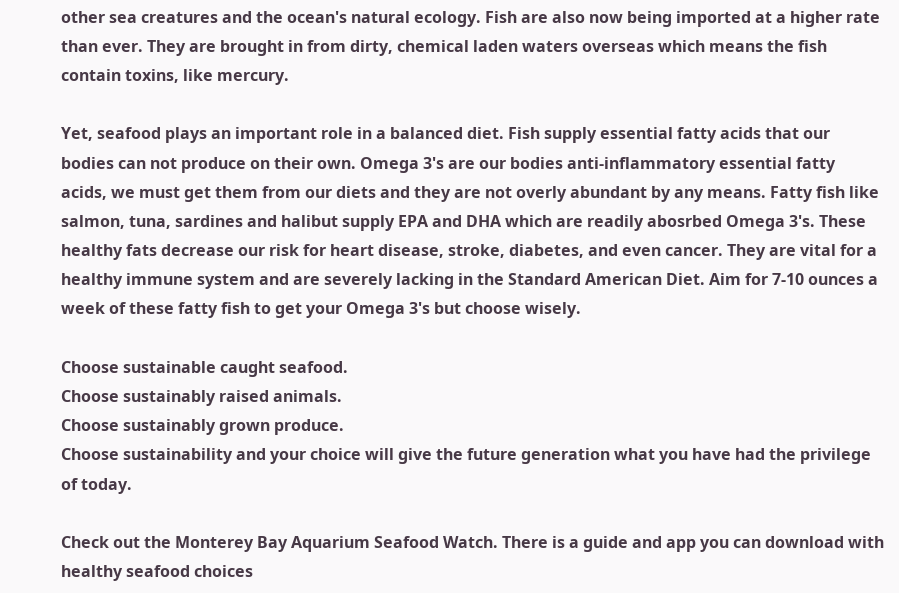other sea creatures and the ocean's natural ecology. Fish are also now being imported at a higher rate than ever. They are brought in from dirty, chemical laden waters overseas which means the fish contain toxins, like mercury.

Yet, seafood plays an important role in a balanced diet. Fish supply essential fatty acids that our bodies can not produce on their own. Omega 3's are our bodies anti-inflammatory essential fatty acids, we must get them from our diets and they are not overly abundant by any means. Fatty fish like salmon, tuna, sardines and halibut supply EPA and DHA which are readily abosrbed Omega 3's. These healthy fats decrease our risk for heart disease, stroke, diabetes, and even cancer. They are vital for a healthy immune system and are severely lacking in the Standard American Diet. Aim for 7-10 ounces a week of these fatty fish to get your Omega 3's but choose wisely.

Choose sustainable caught seafood.
Choose sustainably raised animals.
Choose sustainably grown produce.
Choose sustainability and your choice will give the future generation what you have had the privilege of today.

Check out the Monterey Bay Aquarium Seafood Watch. There is a guide and app you can download with healthy seafood choices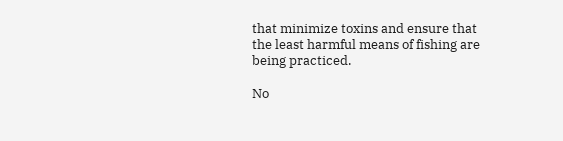that minimize toxins and ensure that the least harmful means of fishing are being practiced.

No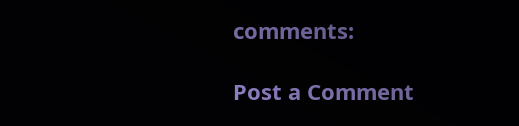comments:

Post a Comment